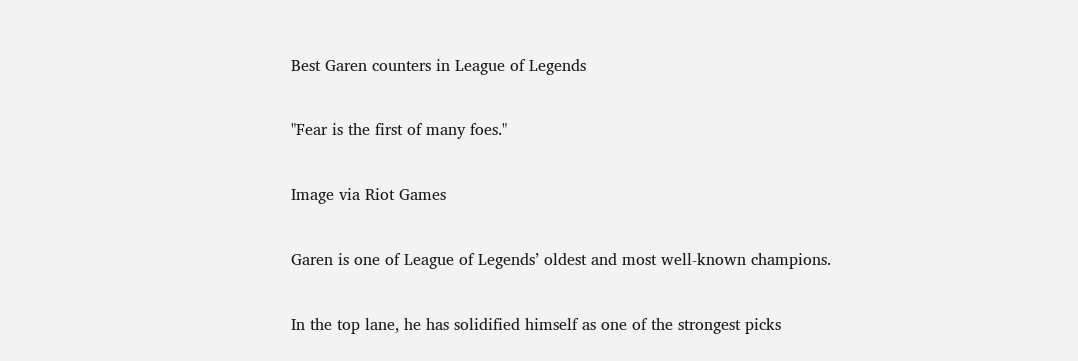Best Garen counters in League of Legends

"Fear is the first of many foes."

Image via Riot Games

Garen is one of League of Legends’ oldest and most well-known champions.

In the top lane, he has solidified himself as one of the strongest picks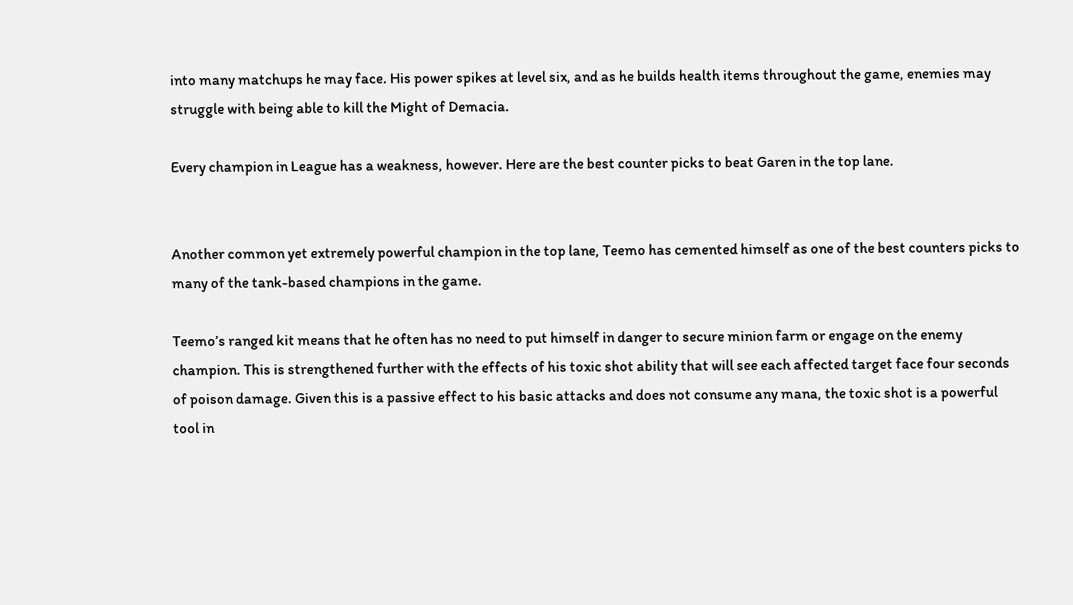into many matchups he may face. His power spikes at level six, and as he builds health items throughout the game, enemies may struggle with being able to kill the Might of Demacia.

Every champion in League has a weakness, however. Here are the best counter picks to beat Garen in the top lane.


Another common yet extremely powerful champion in the top lane, Teemo has cemented himself as one of the best counters picks to many of the tank-based champions in the game.

Teemo’s ranged kit means that he often has no need to put himself in danger to secure minion farm or engage on the enemy champion. This is strengthened further with the effects of his toxic shot ability that will see each affected target face four seconds of poison damage. Given this is a passive effect to his basic attacks and does not consume any mana, the toxic shot is a powerful tool in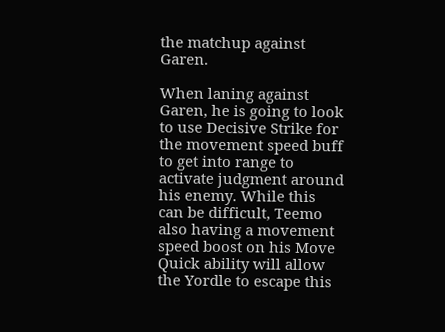the matchup against Garen.

When laning against Garen, he is going to look to use Decisive Strike for the movement speed buff to get into range to activate judgment around his enemy. While this can be difficult, Teemo also having a movement speed boost on his Move Quick ability will allow the Yordle to escape this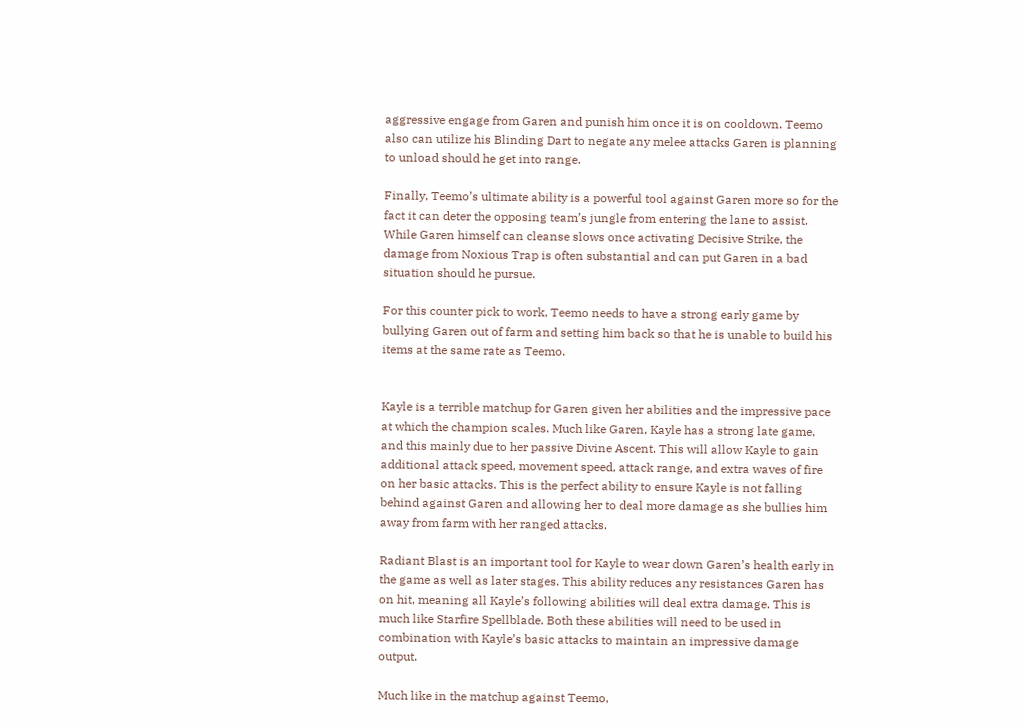aggressive engage from Garen and punish him once it is on cooldown. Teemo also can utilize his Blinding Dart to negate any melee attacks Garen is planning to unload should he get into range.

Finally, Teemo’s ultimate ability is a powerful tool against Garen more so for the fact it can deter the opposing team’s jungle from entering the lane to assist. While Garen himself can cleanse slows once activating Decisive Strike, the damage from Noxious Trap is often substantial and can put Garen in a bad situation should he pursue.

For this counter pick to work, Teemo needs to have a strong early game by bullying Garen out of farm and setting him back so that he is unable to build his items at the same rate as Teemo.


Kayle is a terrible matchup for Garen given her abilities and the impressive pace at which the champion scales. Much like Garen, Kayle has a strong late game, and this mainly due to her passive Divine Ascent. This will allow Kayle to gain additional attack speed, movement speed, attack range, and extra waves of fire on her basic attacks. This is the perfect ability to ensure Kayle is not falling behind against Garen and allowing her to deal more damage as she bullies him away from farm with her ranged attacks.

Radiant Blast is an important tool for Kayle to wear down Garen’s health early in the game as well as later stages. This ability reduces any resistances Garen has on hit, meaning all Kayle’s following abilities will deal extra damage. This is much like Starfire Spellblade. Both these abilities will need to be used in combination with Kayle’s basic attacks to maintain an impressive damage output.

Much like in the matchup against Teemo,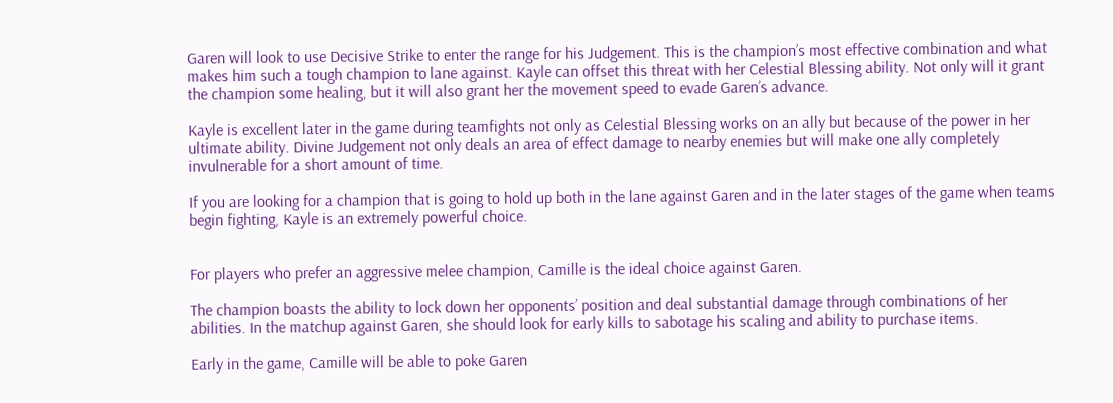Garen will look to use Decisive Strike to enter the range for his Judgement. This is the champion’s most effective combination and what makes him such a tough champion to lane against. Kayle can offset this threat with her Celestial Blessing ability. Not only will it grant the champion some healing, but it will also grant her the movement speed to evade Garen’s advance.

Kayle is excellent later in the game during teamfights not only as Celestial Blessing works on an ally but because of the power in her ultimate ability. Divine Judgement not only deals an area of effect damage to nearby enemies but will make one ally completely invulnerable for a short amount of time.

If you are looking for a champion that is going to hold up both in the lane against Garen and in the later stages of the game when teams begin fighting, Kayle is an extremely powerful choice.


For players who prefer an aggressive melee champion, Camille is the ideal choice against Garen.

The champion boasts the ability to lock down her opponents’ position and deal substantial damage through combinations of her abilities. In the matchup against Garen, she should look for early kills to sabotage his scaling and ability to purchase items.

Early in the game, Camille will be able to poke Garen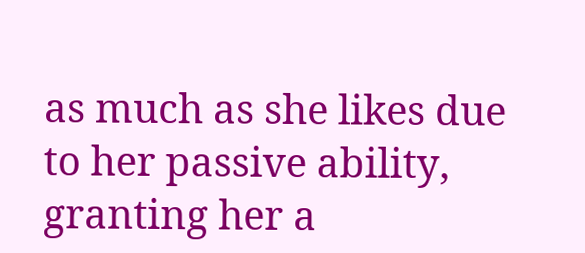as much as she likes due to her passive ability, granting her a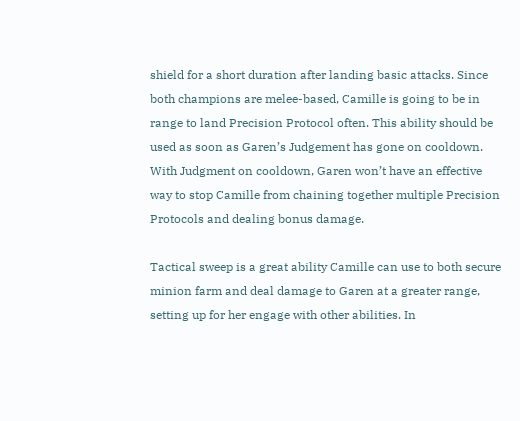shield for a short duration after landing basic attacks. Since both champions are melee-based, Camille is going to be in range to land Precision Protocol often. This ability should be used as soon as Garen’s Judgement has gone on cooldown. With Judgment on cooldown, Garen won’t have an effective way to stop Camille from chaining together multiple Precision Protocols and dealing bonus damage.

Tactical sweep is a great ability Camille can use to both secure minion farm and deal damage to Garen at a greater range, setting up for her engage with other abilities. In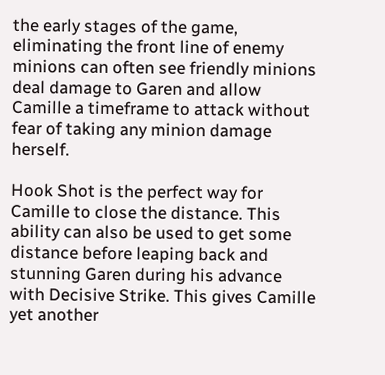the early stages of the game, eliminating the front line of enemy minions can often see friendly minions deal damage to Garen and allow Camille a timeframe to attack without fear of taking any minion damage herself.

Hook Shot is the perfect way for Camille to close the distance. This ability can also be used to get some distance before leaping back and stunning Garen during his advance with Decisive Strike. This gives Camille yet another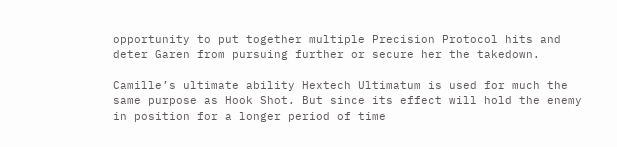opportunity to put together multiple Precision Protocol hits and deter Garen from pursuing further or secure her the takedown.

Camille’s ultimate ability Hextech Ultimatum is used for much the same purpose as Hook Shot. But since its effect will hold the enemy in position for a longer period of time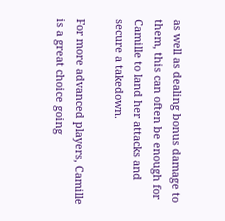as well as dealing bonus damage to them, this can often be enough for Camille to land her attacks and secure a takedown.

For more advanced players, Camille is a great choice going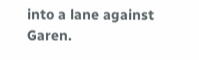into a lane against Garen.